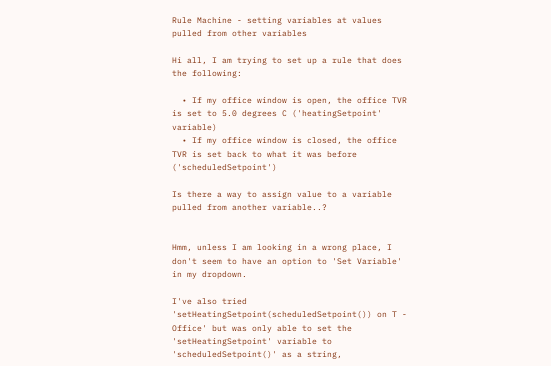Rule Machine - setting variables at values pulled from other variables

Hi all, I am trying to set up a rule that does the following:

  • If my office window is open, the office TVR is set to 5.0 degrees C ('heatingSetpoint' variable)
  • If my office window is closed, the office TVR is set back to what it was before ('scheduledSetpoint')

Is there a way to assign value to a variable pulled from another variable..?


Hmm, unless I am looking in a wrong place, I don't seem to have an option to 'Set Variable' in my dropdown.

I've also tried 'setHeatingSetpoint(scheduledSetpoint()) on T - Office' but was only able to set the 'setHeatingSetpoint' variable to 'scheduledSetpoint()' as a string,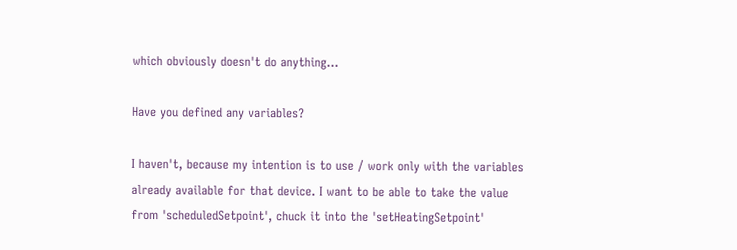which obviously doesn't do anything...

Have you defined any variables?

I haven't, because my intention is to use / work only with the variables already available for that device. I want to be able to take the value from 'scheduledSetpoint', chuck it into the 'setHeatingSetpoint'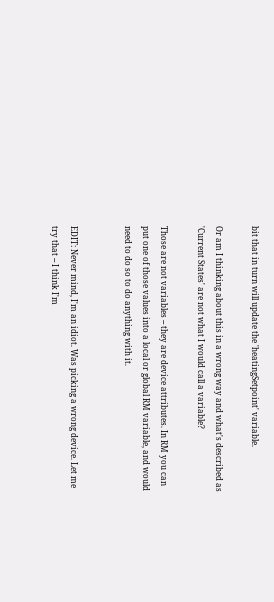bit that in turn will update the 'heatingSetpoint' variable.

Or am I thinking about this in a wrong way and what's described as 'Current States' are not what I would call a variable?

Those are not variables -- they are device attributes. In RM you can put one of those values into a local or global RM variable, and would need to do so to do anything with it.


EDIT: Never mind, I'm an idiot. Was picking a wrong device. Let me try that -- I think I'm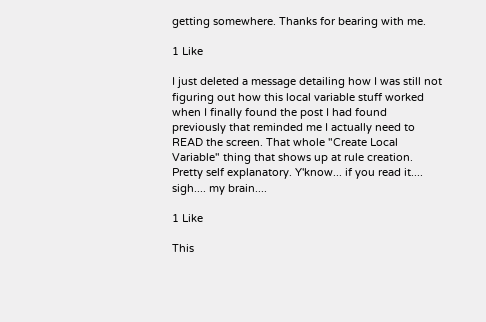getting somewhere. Thanks for bearing with me.

1 Like

I just deleted a message detailing how I was still not figuring out how this local variable stuff worked when I finally found the post I had found previously that reminded me I actually need to READ the screen. That whole "Create Local Variable" thing that shows up at rule creation. Pretty self explanatory. Y'know... if you read it.... sigh.... my brain....

1 Like

This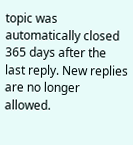topic was automatically closed 365 days after the last reply. New replies are no longer allowed.